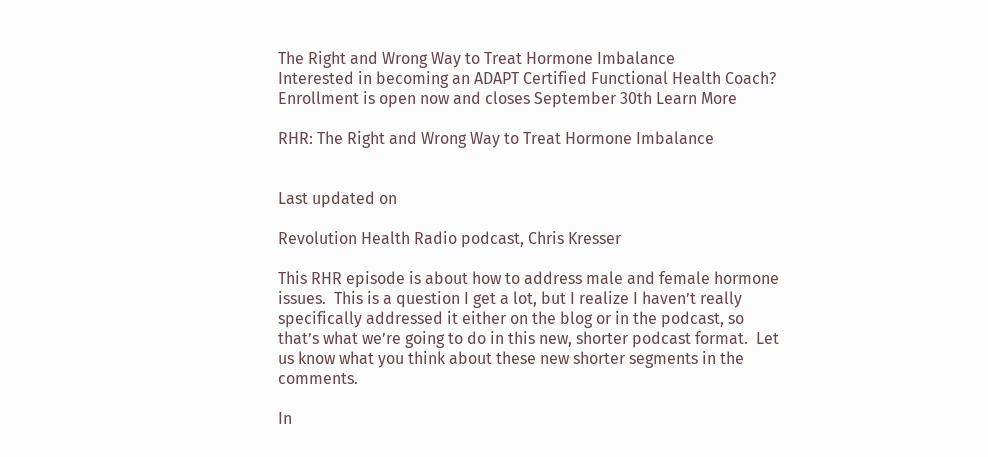The Right and Wrong Way to Treat Hormone Imbalance
Interested in becoming an ADAPT Certified Functional Health Coach? Enrollment is open now and closes September 30th Learn More

RHR: The Right and Wrong Way to Treat Hormone Imbalance


Last updated on

Revolution Health Radio podcast, Chris Kresser

This RHR episode is about how to address male and female hormone issues.  This is a question I get a lot, but I realize I haven’t really specifically addressed it either on the blog or in the podcast, so that’s what we’re going to do in this new, shorter podcast format.  Let us know what you think about these new shorter segments in the comments.

In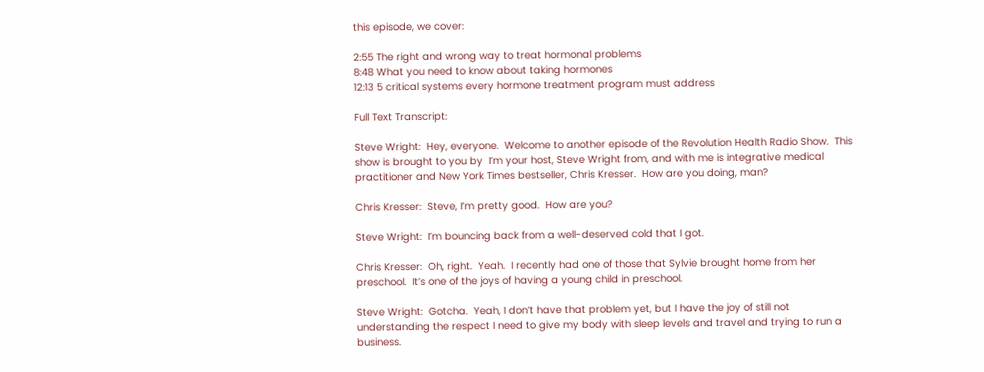this episode, we cover:

2:55 The right and wrong way to treat hormonal problems
8:48 What you need to know about taking hormones
12:13 5 critical systems every hormone treatment program must address

Full Text Transcript:

Steve Wright:  Hey, everyone.  Welcome to another episode of the Revolution Health Radio Show.  This show is brought to you by  I’m your host, Steve Wright from, and with me is integrative medical practitioner and New York Times bestseller, Chris Kresser.  How are you doing, man?

Chris Kresser:  Steve, I’m pretty good.  How are you?

Steve Wright:  I’m bouncing back from a well-deserved cold that I got.

Chris Kresser:  Oh, right.  Yeah.  I recently had one of those that Sylvie brought home from her preschool.  It’s one of the joys of having a young child in preschool.

Steve Wright:  Gotcha.  Yeah, I don’t have that problem yet, but I have the joy of still not understanding the respect I need to give my body with sleep levels and travel and trying to run a business.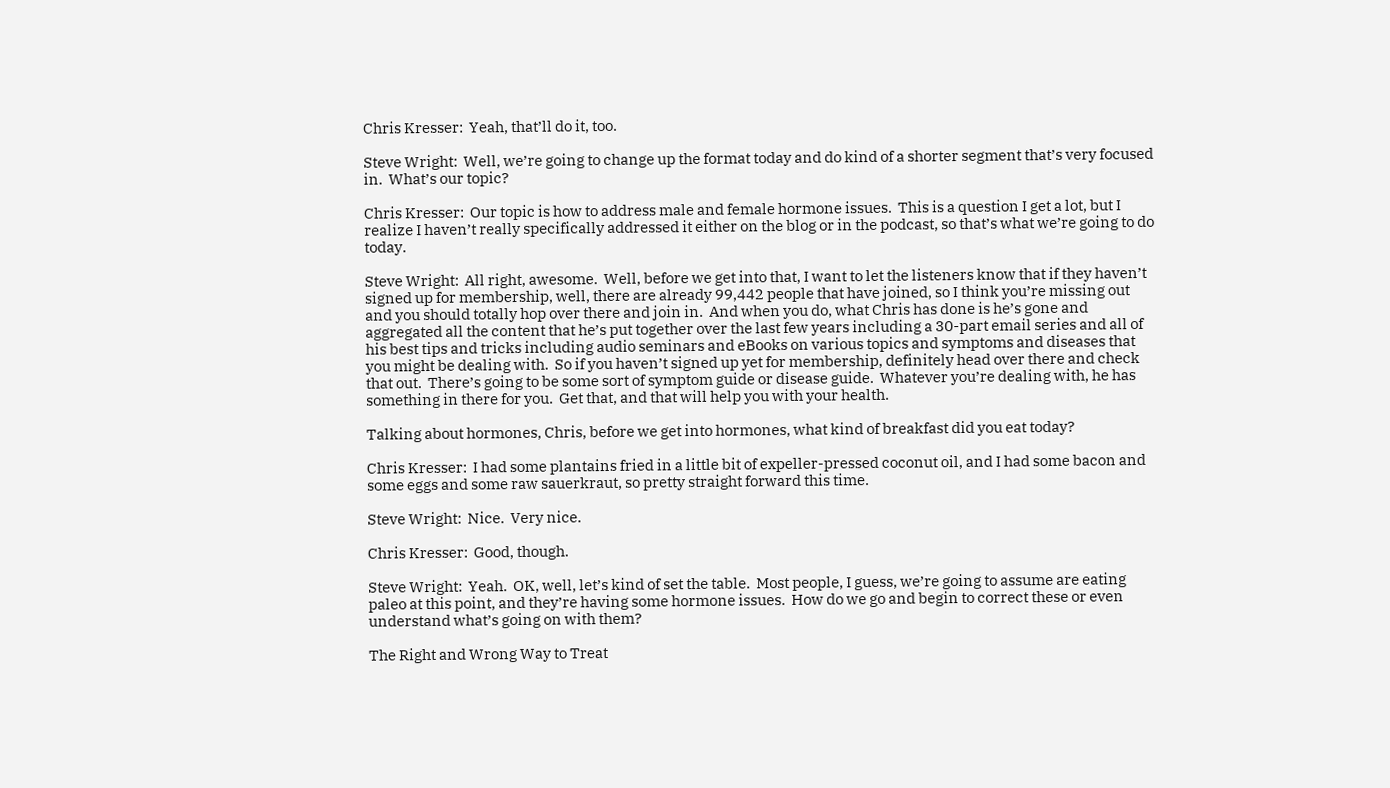Chris Kresser:  Yeah, that’ll do it, too.

Steve Wright:  Well, we’re going to change up the format today and do kind of a shorter segment that’s very focused in.  What’s our topic?

Chris Kresser:  Our topic is how to address male and female hormone issues.  This is a question I get a lot, but I realize I haven’t really specifically addressed it either on the blog or in the podcast, so that’s what we’re going to do today.

Steve Wright:  All right, awesome.  Well, before we get into that, I want to let the listeners know that if they haven’t signed up for membership, well, there are already 99,442 people that have joined, so I think you’re missing out and you should totally hop over there and join in.  And when you do, what Chris has done is he’s gone and aggregated all the content that he’s put together over the last few years including a 30-part email series and all of his best tips and tricks including audio seminars and eBooks on various topics and symptoms and diseases that you might be dealing with.  So if you haven’t signed up yet for membership, definitely head over there and check that out.  There’s going to be some sort of symptom guide or disease guide.  Whatever you’re dealing with, he has something in there for you.  Get that, and that will help you with your health.

Talking about hormones, Chris, before we get into hormones, what kind of breakfast did you eat today?

Chris Kresser:  I had some plantains fried in a little bit of expeller-pressed coconut oil, and I had some bacon and some eggs and some raw sauerkraut, so pretty straight forward this time.

Steve Wright:  Nice.  Very nice.

Chris Kresser:  Good, though.

Steve Wright:  Yeah.  OK, well, let’s kind of set the table.  Most people, I guess, we’re going to assume are eating paleo at this point, and they’re having some hormone issues.  How do we go and begin to correct these or even understand what’s going on with them?

The Right and Wrong Way to Treat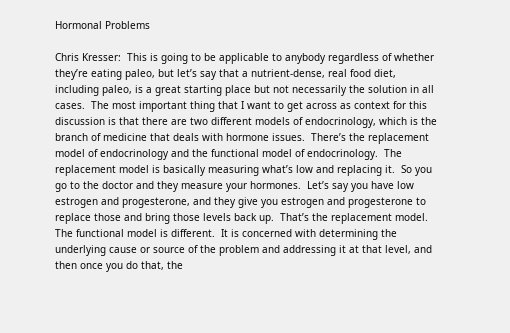Hormonal Problems

Chris Kresser:  This is going to be applicable to anybody regardless of whether they’re eating paleo, but let’s say that a nutrient-dense, real food diet, including paleo, is a great starting place but not necessarily the solution in all cases.  The most important thing that I want to get across as context for this discussion is that there are two different models of endocrinology, which is the branch of medicine that deals with hormone issues.  There’s the replacement model of endocrinology and the functional model of endocrinology.  The replacement model is basically measuring what’s low and replacing it.  So you go to the doctor and they measure your hormones.  Let’s say you have low estrogen and progesterone, and they give you estrogen and progesterone to replace those and bring those levels back up.  That’s the replacement model.  The functional model is different.  It is concerned with determining the underlying cause or source of the problem and addressing it at that level, and then once you do that, the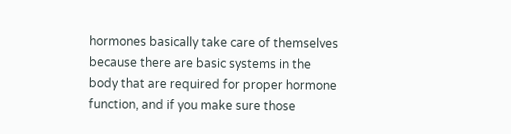hormones basically take care of themselves because there are basic systems in the body that are required for proper hormone function, and if you make sure those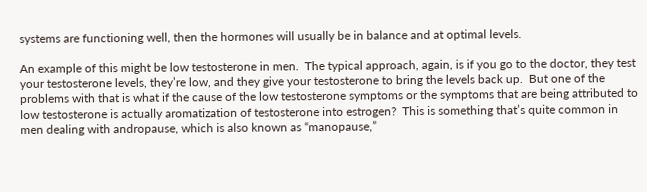systems are functioning well, then the hormones will usually be in balance and at optimal levels.

An example of this might be low testosterone in men.  The typical approach, again, is if you go to the doctor, they test your testosterone levels, they’re low, and they give your testosterone to bring the levels back up.  But one of the problems with that is what if the cause of the low testosterone symptoms or the symptoms that are being attributed to low testosterone is actually aromatization of testosterone into estrogen?  This is something that’s quite common in men dealing with andropause, which is also known as “manopause,”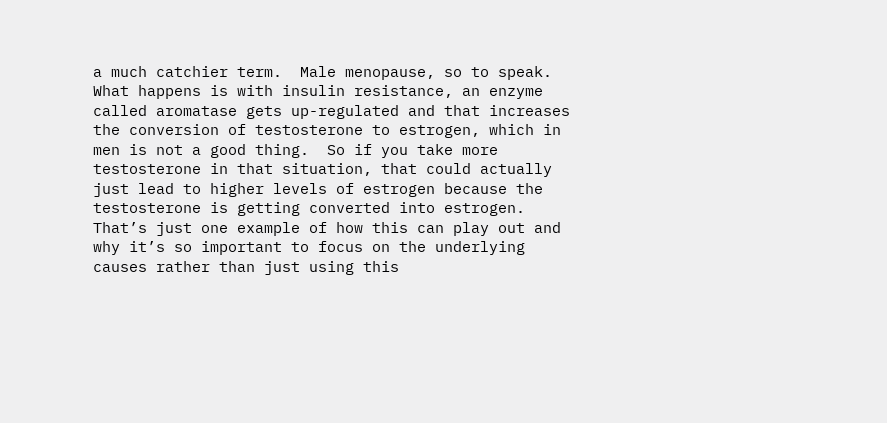a much catchier term.  Male menopause, so to speak.  What happens is with insulin resistance, an enzyme called aromatase gets up-regulated and that increases the conversion of testosterone to estrogen, which in men is not a good thing.  So if you take more testosterone in that situation, that could actually just lead to higher levels of estrogen because the testosterone is getting converted into estrogen.  That’s just one example of how this can play out and why it’s so important to focus on the underlying causes rather than just using this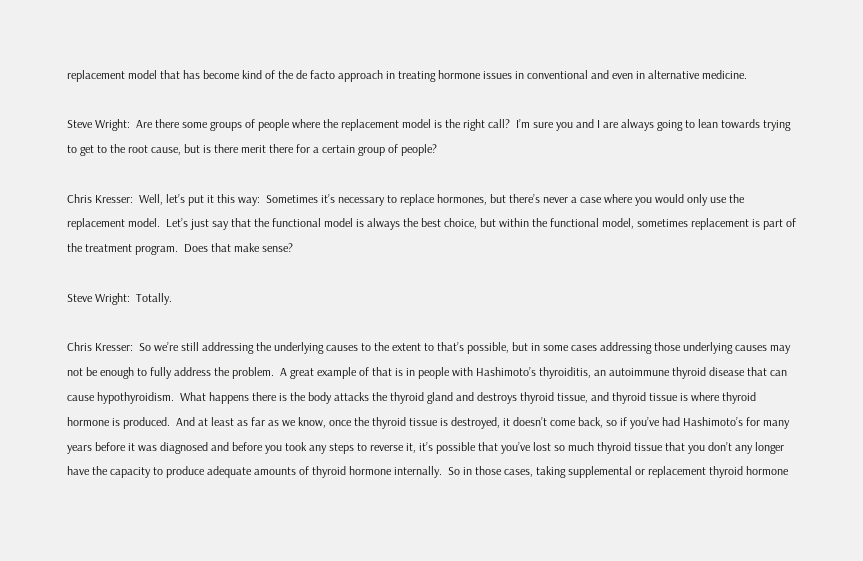replacement model that has become kind of the de facto approach in treating hormone issues in conventional and even in alternative medicine.

Steve Wright:  Are there some groups of people where the replacement model is the right call?  I’m sure you and I are always going to lean towards trying to get to the root cause, but is there merit there for a certain group of people?

Chris Kresser:  Well, let’s put it this way:  Sometimes it’s necessary to replace hormones, but there’s never a case where you would only use the replacement model.  Let’s just say that the functional model is always the best choice, but within the functional model, sometimes replacement is part of the treatment program.  Does that make sense?

Steve Wright:  Totally.

Chris Kresser:  So we’re still addressing the underlying causes to the extent to that’s possible, but in some cases addressing those underlying causes may not be enough to fully address the problem.  A great example of that is in people with Hashimoto’s thyroiditis, an autoimmune thyroid disease that can cause hypothyroidism.  What happens there is the body attacks the thyroid gland and destroys thyroid tissue, and thyroid tissue is where thyroid hormone is produced.  And at least as far as we know, once the thyroid tissue is destroyed, it doesn’t come back, so if you’ve had Hashimoto’s for many years before it was diagnosed and before you took any steps to reverse it, it’s possible that you’ve lost so much thyroid tissue that you don’t any longer have the capacity to produce adequate amounts of thyroid hormone internally.  So in those cases, taking supplemental or replacement thyroid hormone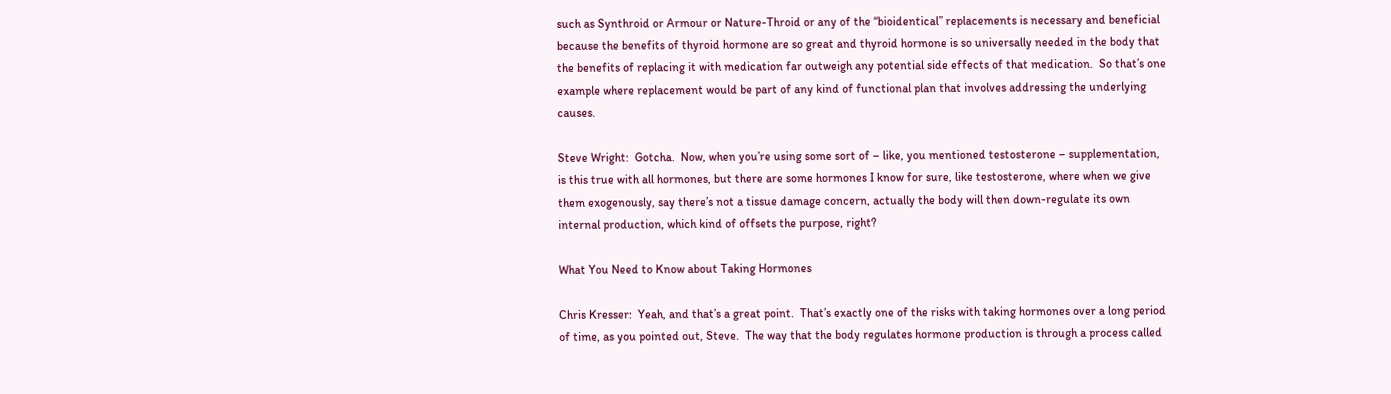such as Synthroid or Armour or Nature-Throid or any of the “bioidentical” replacements is necessary and beneficial because the benefits of thyroid hormone are so great and thyroid hormone is so universally needed in the body that the benefits of replacing it with medication far outweigh any potential side effects of that medication.  So that’s one example where replacement would be part of any kind of functional plan that involves addressing the underlying causes.

Steve Wright:  Gotcha.  Now, when you’re using some sort of – like, you mentioned testosterone – supplementation, is this true with all hormones, but there are some hormones I know for sure, like testosterone, where when we give them exogenously, say there’s not a tissue damage concern, actually the body will then down-regulate its own internal production, which kind of offsets the purpose, right?

What You Need to Know about Taking Hormones

Chris Kresser:  Yeah, and that’s a great point.  That’s exactly one of the risks with taking hormones over a long period of time, as you pointed out, Steve.  The way that the body regulates hormone production is through a process called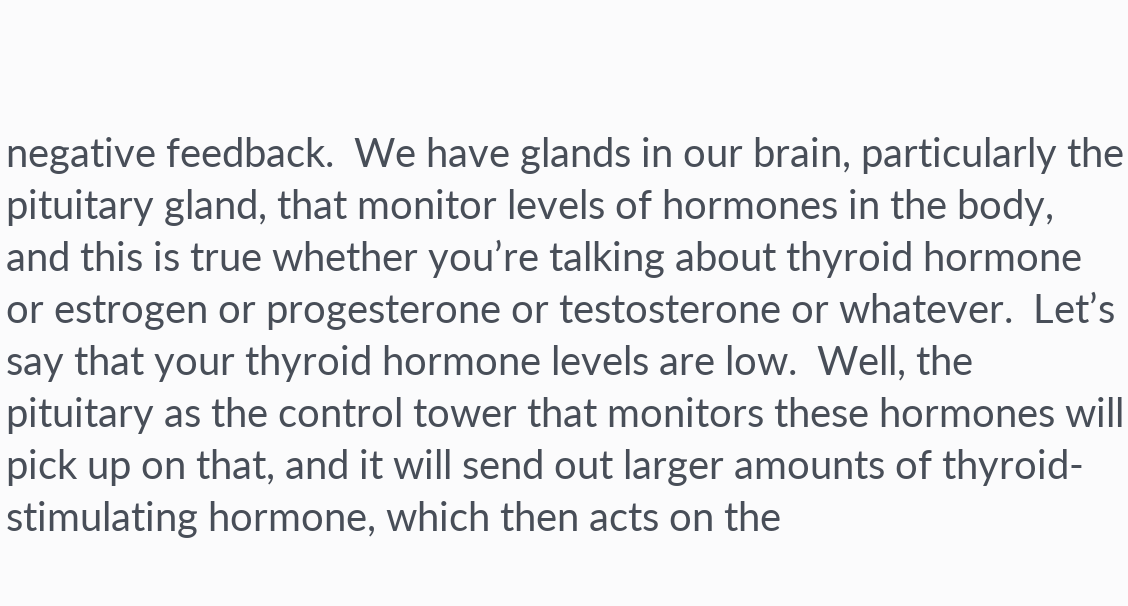negative feedback.  We have glands in our brain, particularly the pituitary gland, that monitor levels of hormones in the body, and this is true whether you’re talking about thyroid hormone or estrogen or progesterone or testosterone or whatever.  Let’s say that your thyroid hormone levels are low.  Well, the pituitary as the control tower that monitors these hormones will pick up on that, and it will send out larger amounts of thyroid-stimulating hormone, which then acts on the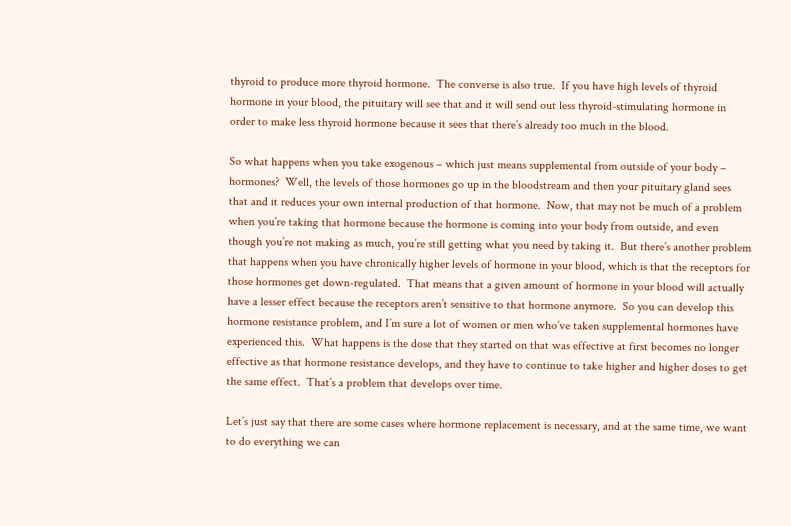thyroid to produce more thyroid hormone.  The converse is also true.  If you have high levels of thyroid hormone in your blood, the pituitary will see that and it will send out less thyroid-stimulating hormone in order to make less thyroid hormone because it sees that there’s already too much in the blood.

So what happens when you take exogenous – which just means supplemental from outside of your body – hormones?  Well, the levels of those hormones go up in the bloodstream and then your pituitary gland sees that and it reduces your own internal production of that hormone.  Now, that may not be much of a problem when you’re taking that hormone because the hormone is coming into your body from outside, and even though you’re not making as much, you’re still getting what you need by taking it.  But there’s another problem that happens when you have chronically higher levels of hormone in your blood, which is that the receptors for those hormones get down-regulated.  That means that a given amount of hormone in your blood will actually have a lesser effect because the receptors aren’t sensitive to that hormone anymore.  So you can develop this hormone resistance problem, and I’m sure a lot of women or men who’ve taken supplemental hormones have experienced this.  What happens is the dose that they started on that was effective at first becomes no longer effective as that hormone resistance develops, and they have to continue to take higher and higher doses to get the same effect.  That’s a problem that develops over time.

Let’s just say that there are some cases where hormone replacement is necessary, and at the same time, we want to do everything we can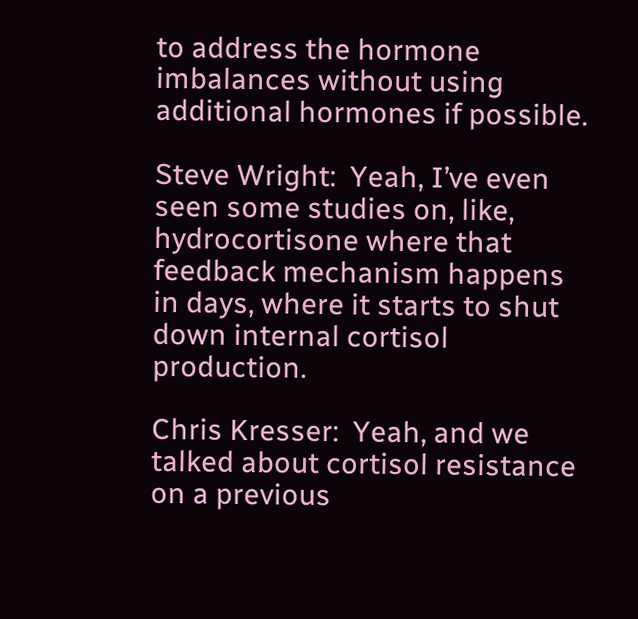to address the hormone imbalances without using additional hormones if possible.

Steve Wright:  Yeah, I’ve even seen some studies on, like, hydrocortisone where that feedback mechanism happens in days, where it starts to shut down internal cortisol production.

Chris Kresser:  Yeah, and we talked about cortisol resistance on a previous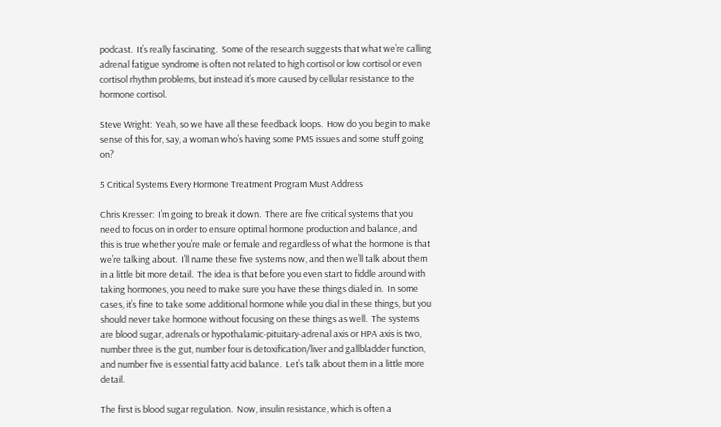podcast.  It’s really fascinating.  Some of the research suggests that what we’re calling adrenal fatigue syndrome is often not related to high cortisol or low cortisol or even cortisol rhythm problems, but instead it’s more caused by cellular resistance to the hormone cortisol.

Steve Wright:  Yeah, so we have all these feedback loops.  How do you begin to make sense of this for, say, a woman who’s having some PMS issues and some stuff going on?

5 Critical Systems Every Hormone Treatment Program Must Address

Chris Kresser:  I’m going to break it down.  There are five critical systems that you need to focus on in order to ensure optimal hormone production and balance, and this is true whether you’re male or female and regardless of what the hormone is that we’re talking about.  I’ll name these five systems now, and then we’ll talk about them in a little bit more detail.  The idea is that before you even start to fiddle around with taking hormones, you need to make sure you have these things dialed in.  In some cases, it’s fine to take some additional hormone while you dial in these things, but you should never take hormone without focusing on these things as well.  The systems are blood sugar, adrenals or hypothalamic-pituitary-adrenal axis or HPA axis is two, number three is the gut, number four is detoxification/liver and gallbladder function, and number five is essential fatty acid balance.  Let’s talk about them in a little more detail.

The first is blood sugar regulation.  Now, insulin resistance, which is often a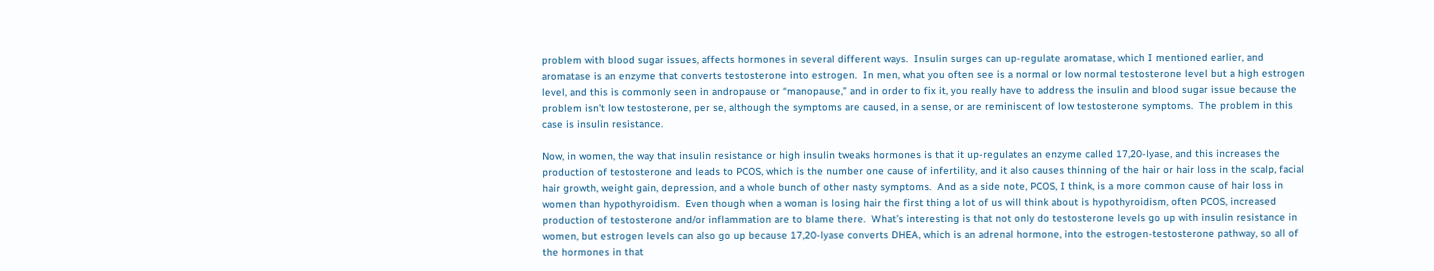problem with blood sugar issues, affects hormones in several different ways.  Insulin surges can up-regulate aromatase, which I mentioned earlier, and aromatase is an enzyme that converts testosterone into estrogen.  In men, what you often see is a normal or low normal testosterone level but a high estrogen level, and this is commonly seen in andropause or “manopause,” and in order to fix it, you really have to address the insulin and blood sugar issue because the problem isn’t low testosterone, per se, although the symptoms are caused, in a sense, or are reminiscent of low testosterone symptoms.  The problem in this case is insulin resistance.

Now, in women, the way that insulin resistance or high insulin tweaks hormones is that it up-regulates an enzyme called 17,20-lyase, and this increases the production of testosterone and leads to PCOS, which is the number one cause of infertility, and it also causes thinning of the hair or hair loss in the scalp, facial hair growth, weight gain, depression, and a whole bunch of other nasty symptoms.  And as a side note, PCOS, I think, is a more common cause of hair loss in women than hypothyroidism.  Even though when a woman is losing hair the first thing a lot of us will think about is hypothyroidism, often PCOS, increased production of testosterone and/or inflammation are to blame there.  What’s interesting is that not only do testosterone levels go up with insulin resistance in women, but estrogen levels can also go up because 17,20-lyase converts DHEA, which is an adrenal hormone, into the estrogen-testosterone pathway, so all of the hormones in that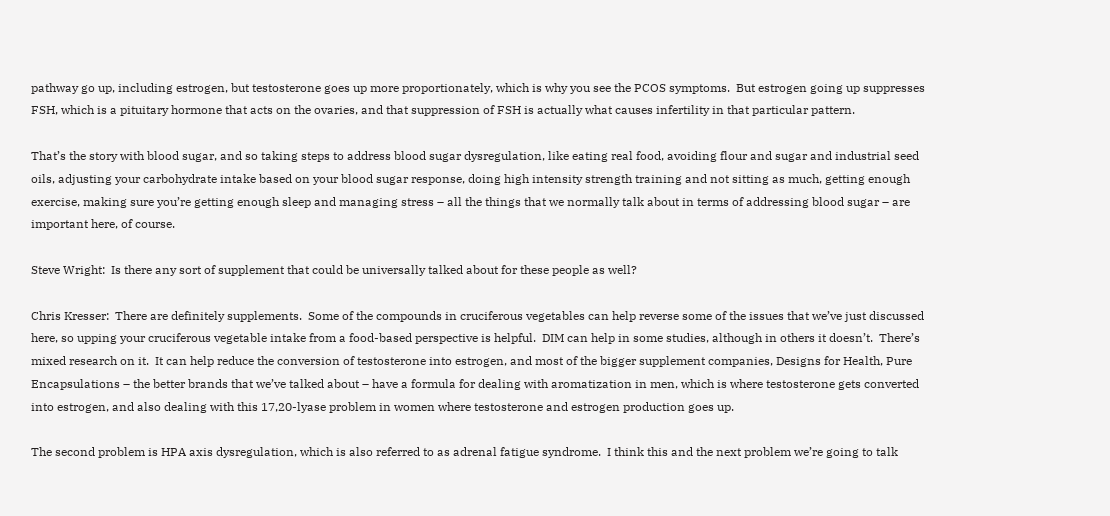pathway go up, including estrogen, but testosterone goes up more proportionately, which is why you see the PCOS symptoms.  But estrogen going up suppresses FSH, which is a pituitary hormone that acts on the ovaries, and that suppression of FSH is actually what causes infertility in that particular pattern.

That’s the story with blood sugar, and so taking steps to address blood sugar dysregulation, like eating real food, avoiding flour and sugar and industrial seed oils, adjusting your carbohydrate intake based on your blood sugar response, doing high intensity strength training and not sitting as much, getting enough exercise, making sure you’re getting enough sleep and managing stress – all the things that we normally talk about in terms of addressing blood sugar – are important here, of course.

Steve Wright:  Is there any sort of supplement that could be universally talked about for these people as well?

Chris Kresser:  There are definitely supplements.  Some of the compounds in cruciferous vegetables can help reverse some of the issues that we’ve just discussed here, so upping your cruciferous vegetable intake from a food-based perspective is helpful.  DIM can help in some studies, although in others it doesn’t.  There’s mixed research on it.  It can help reduce the conversion of testosterone into estrogen, and most of the bigger supplement companies, Designs for Health, Pure Encapsulations – the better brands that we’ve talked about – have a formula for dealing with aromatization in men, which is where testosterone gets converted into estrogen, and also dealing with this 17,20-lyase problem in women where testosterone and estrogen production goes up.

The second problem is HPA axis dysregulation, which is also referred to as adrenal fatigue syndrome.  I think this and the next problem we’re going to talk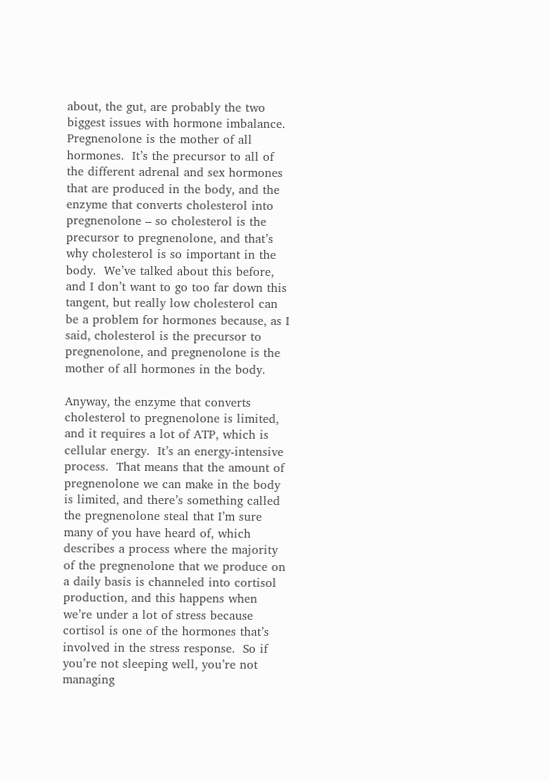about, the gut, are probably the two biggest issues with hormone imbalance.  Pregnenolone is the mother of all hormones.  It’s the precursor to all of the different adrenal and sex hormones that are produced in the body, and the enzyme that converts cholesterol into pregnenolone – so cholesterol is the precursor to pregnenolone, and that’s why cholesterol is so important in the body.  We’ve talked about this before, and I don’t want to go too far down this tangent, but really low cholesterol can be a problem for hormones because, as I said, cholesterol is the precursor to pregnenolone, and pregnenolone is the mother of all hormones in the body.

Anyway, the enzyme that converts cholesterol to pregnenolone is limited, and it requires a lot of ATP, which is cellular energy.  It’s an energy-intensive process.  That means that the amount of pregnenolone we can make in the body is limited, and there’s something called the pregnenolone steal that I’m sure many of you have heard of, which describes a process where the majority of the pregnenolone that we produce on a daily basis is channeled into cortisol production, and this happens when we’re under a lot of stress because cortisol is one of the hormones that’s involved in the stress response.  So if you’re not sleeping well, you’re not managing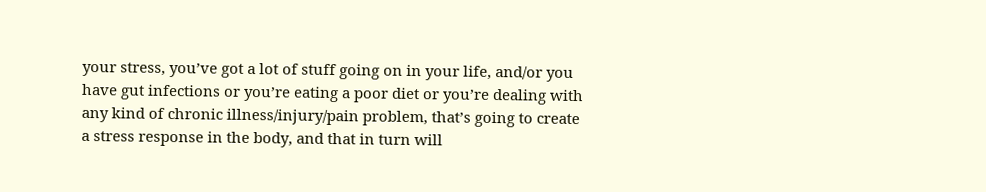your stress, you’ve got a lot of stuff going on in your life, and/or you have gut infections or you’re eating a poor diet or you’re dealing with any kind of chronic illness/injury/pain problem, that’s going to create a stress response in the body, and that in turn will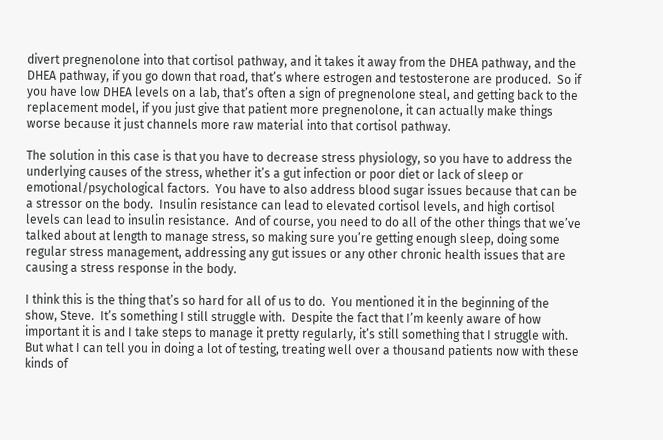divert pregnenolone into that cortisol pathway, and it takes it away from the DHEA pathway, and the DHEA pathway, if you go down that road, that’s where estrogen and testosterone are produced.  So if you have low DHEA levels on a lab, that’s often a sign of pregnenolone steal, and getting back to the replacement model, if you just give that patient more pregnenolone, it can actually make things worse because it just channels more raw material into that cortisol pathway.

The solution in this case is that you have to decrease stress physiology, so you have to address the underlying causes of the stress, whether it’s a gut infection or poor diet or lack of sleep or emotional/psychological factors.  You have to also address blood sugar issues because that can be a stressor on the body.  Insulin resistance can lead to elevated cortisol levels, and high cortisol levels can lead to insulin resistance.  And of course, you need to do all of the other things that we’ve talked about at length to manage stress, so making sure you’re getting enough sleep, doing some regular stress management, addressing any gut issues or any other chronic health issues that are causing a stress response in the body.

I think this is the thing that’s so hard for all of us to do.  You mentioned it in the beginning of the show, Steve.  It’s something I still struggle with.  Despite the fact that I’m keenly aware of how important it is and I take steps to manage it pretty regularly, it’s still something that I struggle with.  But what I can tell you in doing a lot of testing, treating well over a thousand patients now with these kinds of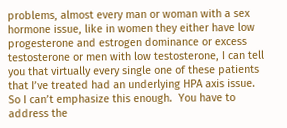problems, almost every man or woman with a sex hormone issue, like in women they either have low progesterone and estrogen dominance or excess testosterone or men with low testosterone, I can tell you that virtually every single one of these patients that I’ve treated had an underlying HPA axis issue.  So I can’t emphasize this enough.  You have to address the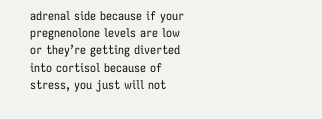adrenal side because if your pregnenolone levels are low or they’re getting diverted into cortisol because of stress, you just will not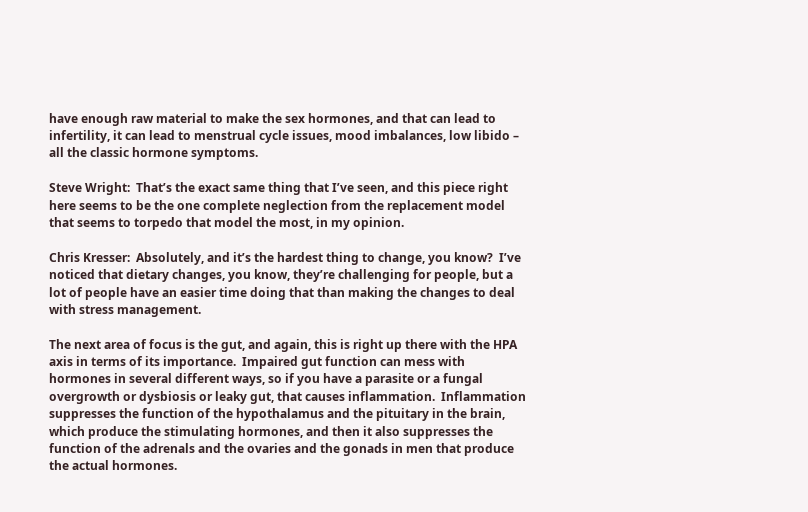have enough raw material to make the sex hormones, and that can lead to infertility, it can lead to menstrual cycle issues, mood imbalances, low libido – all the classic hormone symptoms.

Steve Wright:  That’s the exact same thing that I’ve seen, and this piece right here seems to be the one complete neglection from the replacement model that seems to torpedo that model the most, in my opinion.

Chris Kresser:  Absolutely, and it’s the hardest thing to change, you know?  I’ve noticed that dietary changes, you know, they’re challenging for people, but a lot of people have an easier time doing that than making the changes to deal with stress management.

The next area of focus is the gut, and again, this is right up there with the HPA axis in terms of its importance.  Impaired gut function can mess with hormones in several different ways, so if you have a parasite or a fungal overgrowth or dysbiosis or leaky gut, that causes inflammation.  Inflammation suppresses the function of the hypothalamus and the pituitary in the brain, which produce the stimulating hormones, and then it also suppresses the function of the adrenals and the ovaries and the gonads in men that produce the actual hormones.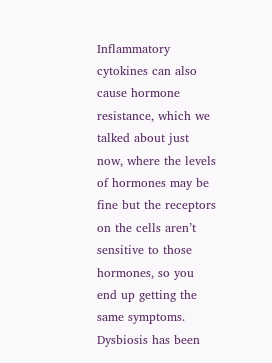Inflammatory cytokines can also cause hormone resistance, which we talked about just now, where the levels of hormones may be fine but the receptors on the cells aren’t sensitive to those hormones, so you end up getting the same symptoms.  Dysbiosis has been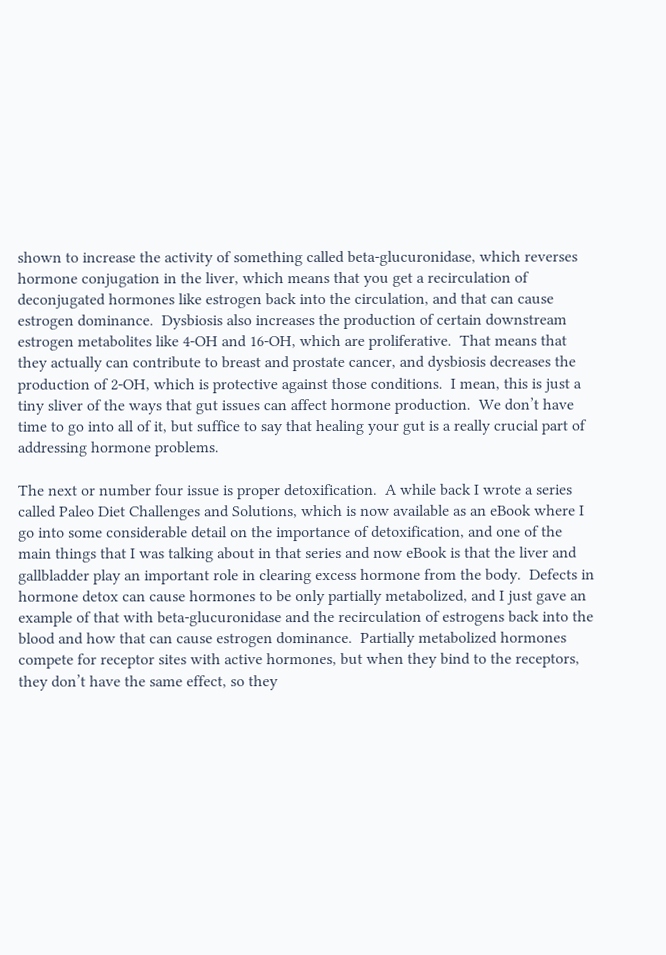shown to increase the activity of something called beta-glucuronidase, which reverses hormone conjugation in the liver, which means that you get a recirculation of deconjugated hormones like estrogen back into the circulation, and that can cause estrogen dominance.  Dysbiosis also increases the production of certain downstream estrogen metabolites like 4-OH and 16-OH, which are proliferative.  That means that they actually can contribute to breast and prostate cancer, and dysbiosis decreases the production of 2-OH, which is protective against those conditions.  I mean, this is just a tiny sliver of the ways that gut issues can affect hormone production.  We don’t have time to go into all of it, but suffice to say that healing your gut is a really crucial part of addressing hormone problems.

The next or number four issue is proper detoxification.  A while back I wrote a series called Paleo Diet Challenges and Solutions, which is now available as an eBook where I go into some considerable detail on the importance of detoxification, and one of the main things that I was talking about in that series and now eBook is that the liver and gallbladder play an important role in clearing excess hormone from the body.  Defects in hormone detox can cause hormones to be only partially metabolized, and I just gave an example of that with beta-glucuronidase and the recirculation of estrogens back into the blood and how that can cause estrogen dominance.  Partially metabolized hormones compete for receptor sites with active hormones, but when they bind to the receptors, they don’t have the same effect, so they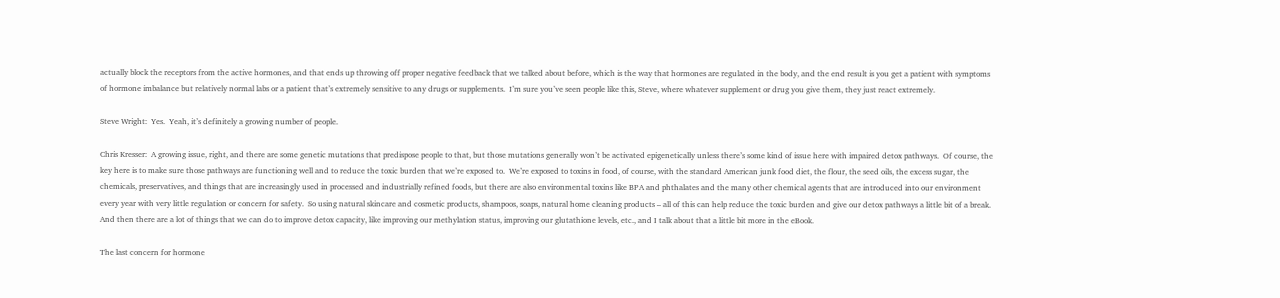actually block the receptors from the active hormones, and that ends up throwing off proper negative feedback that we talked about before, which is the way that hormones are regulated in the body, and the end result is you get a patient with symptoms of hormone imbalance but relatively normal labs or a patient that’s extremely sensitive to any drugs or supplements.  I’m sure you’ve seen people like this, Steve, where whatever supplement or drug you give them, they just react extremely.

Steve Wright:  Yes.  Yeah, it’s definitely a growing number of people.

Chris Kresser:  A growing issue, right, and there are some genetic mutations that predispose people to that, but those mutations generally won’t be activated epigenetically unless there’s some kind of issue here with impaired detox pathways.  Of course, the key here is to make sure those pathways are functioning well and to reduce the toxic burden that we’re exposed to.  We’re exposed to toxins in food, of course, with the standard American junk food diet, the flour, the seed oils, the excess sugar, the chemicals, preservatives, and things that are increasingly used in processed and industrially refined foods, but there are also environmental toxins like BPA and phthalates and the many other chemical agents that are introduced into our environment every year with very little regulation or concern for safety.  So using natural skincare and cosmetic products, shampoos, soaps, natural home cleaning products – all of this can help reduce the toxic burden and give our detox pathways a little bit of a break.  And then there are a lot of things that we can do to improve detox capacity, like improving our methylation status, improving our glutathione levels, etc., and I talk about that a little bit more in the eBook.

The last concern for hormone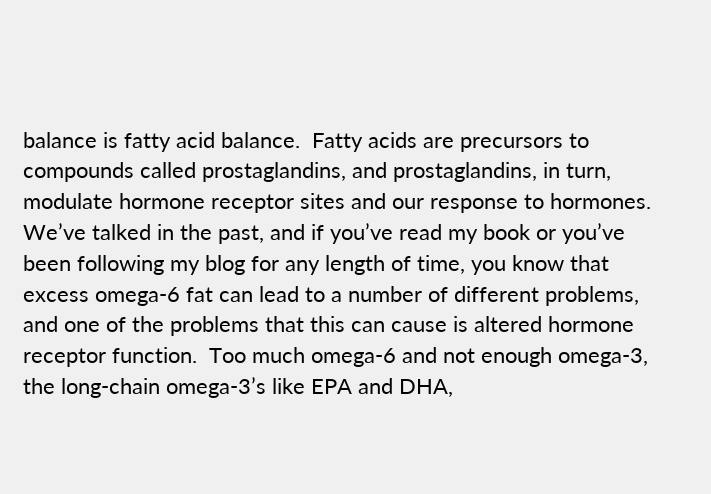balance is fatty acid balance.  Fatty acids are precursors to compounds called prostaglandins, and prostaglandins, in turn, modulate hormone receptor sites and our response to hormones.  We’ve talked in the past, and if you’ve read my book or you’ve been following my blog for any length of time, you know that excess omega-6 fat can lead to a number of different problems, and one of the problems that this can cause is altered hormone receptor function.  Too much omega-6 and not enough omega-3, the long-chain omega-3’s like EPA and DHA,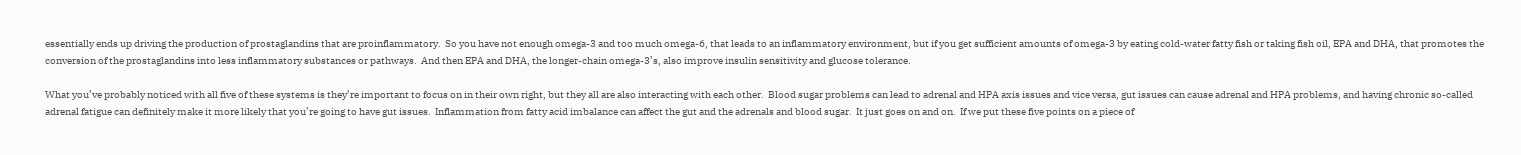essentially ends up driving the production of prostaglandins that are proinflammatory.  So you have not enough omega-3 and too much omega-6, that leads to an inflammatory environment, but if you get sufficient amounts of omega-3 by eating cold-water fatty fish or taking fish oil, EPA and DHA, that promotes the conversion of the prostaglandins into less inflammatory substances or pathways.  And then EPA and DHA, the longer-chain omega-3’s, also improve insulin sensitivity and glucose tolerance.

What you’ve probably noticed with all five of these systems is they’re important to focus on in their own right, but they all are also interacting with each other.  Blood sugar problems can lead to adrenal and HPA axis issues and vice versa, gut issues can cause adrenal and HPA problems, and having chronic so-called adrenal fatigue can definitely make it more likely that you’re going to have gut issues.  Inflammation from fatty acid imbalance can affect the gut and the adrenals and blood sugar.  It just goes on and on.  If we put these five points on a piece of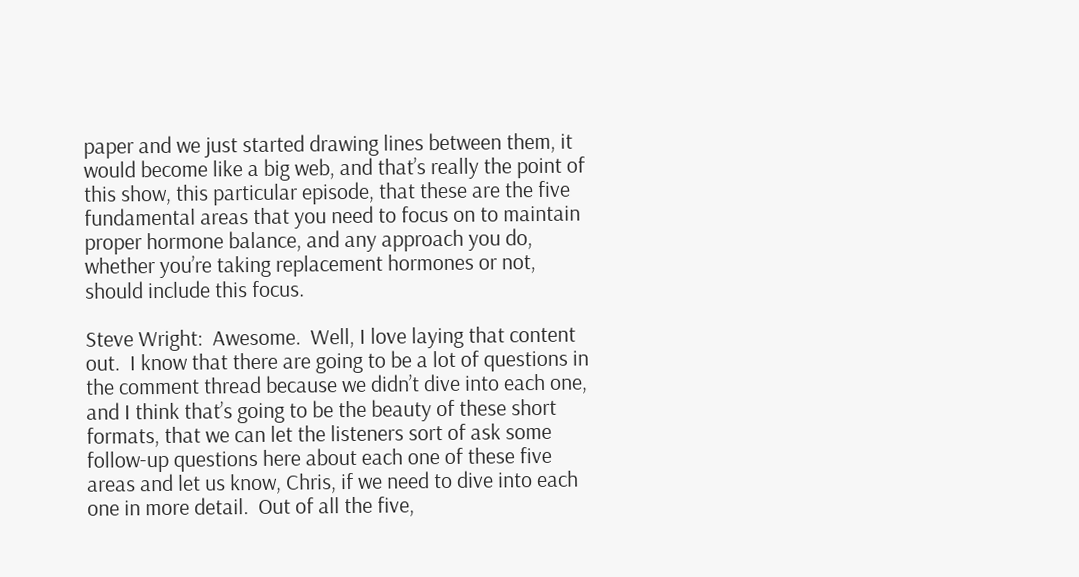paper and we just started drawing lines between them, it would become like a big web, and that’s really the point of this show, this particular episode, that these are the five fundamental areas that you need to focus on to maintain proper hormone balance, and any approach you do, whether you’re taking replacement hormones or not, should include this focus.

Steve Wright:  Awesome.  Well, I love laying that content out.  I know that there are going to be a lot of questions in the comment thread because we didn’t dive into each one, and I think that’s going to be the beauty of these short formats, that we can let the listeners sort of ask some follow-up questions here about each one of these five areas and let us know, Chris, if we need to dive into each one in more detail.  Out of all the five,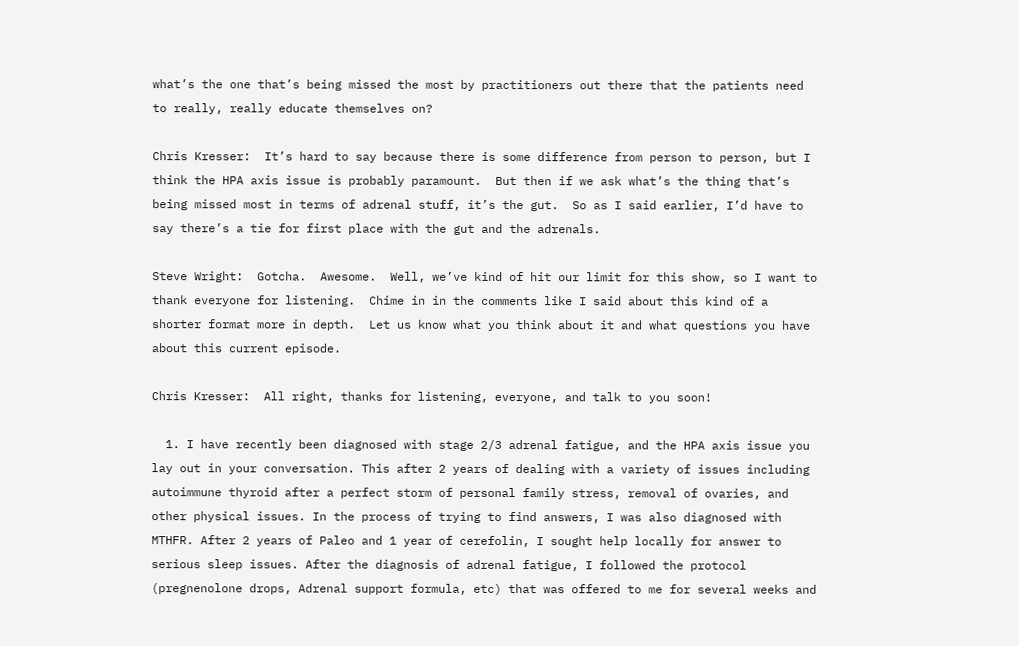what’s the one that’s being missed the most by practitioners out there that the patients need to really, really educate themselves on?

Chris Kresser:  It’s hard to say because there is some difference from person to person, but I think the HPA axis issue is probably paramount.  But then if we ask what’s the thing that’s being missed most in terms of adrenal stuff, it’s the gut.  So as I said earlier, I’d have to say there’s a tie for first place with the gut and the adrenals.

Steve Wright:  Gotcha.  Awesome.  Well, we’ve kind of hit our limit for this show, so I want to thank everyone for listening.  Chime in in the comments like I said about this kind of a shorter format more in depth.  Let us know what you think about it and what questions you have about this current episode.

Chris Kresser:  All right, thanks for listening, everyone, and talk to you soon!

  1. I have recently been diagnosed with stage 2/3 adrenal fatigue, and the HPA axis issue you lay out in your conversation. This after 2 years of dealing with a variety of issues including autoimmune thyroid after a perfect storm of personal family stress, removal of ovaries, and other physical issues. In the process of trying to find answers, I was also diagnosed with MTHFR. After 2 years of Paleo and 1 year of cerefolin, I sought help locally for answer to serious sleep issues. After the diagnosis of adrenal fatigue, I followed the protocol (pregnenolone drops, Adrenal support formula, etc) that was offered to me for several weeks and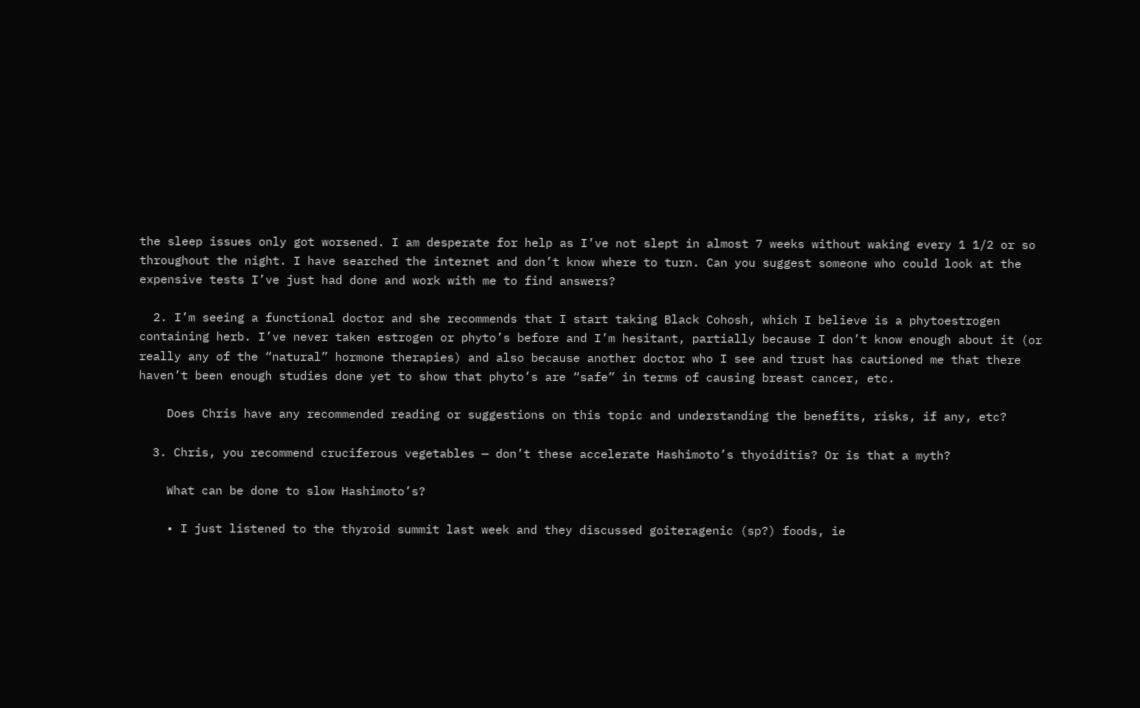the sleep issues only got worsened. I am desperate for help as I’ve not slept in almost 7 weeks without waking every 1 1/2 or so throughout the night. I have searched the internet and don’t know where to turn. Can you suggest someone who could look at the expensive tests I’ve just had done and work with me to find answers?

  2. I’m seeing a functional doctor and she recommends that I start taking Black Cohosh, which I believe is a phytoestrogen containing herb. I’ve never taken estrogen or phyto’s before and I’m hesitant, partially because I don’t know enough about it (or really any of the “natural” hormone therapies) and also because another doctor who I see and trust has cautioned me that there haven’t been enough studies done yet to show that phyto’s are “safe” in terms of causing breast cancer, etc.

    Does Chris have any recommended reading or suggestions on this topic and understanding the benefits, risks, if any, etc?

  3. Chris, you recommend cruciferous vegetables — don’t these accelerate Hashimoto’s thyoiditis? Or is that a myth?

    What can be done to slow Hashimoto’s?

    • I just listened to the thyroid summit last week and they discussed goiteragenic (sp?) foods, ie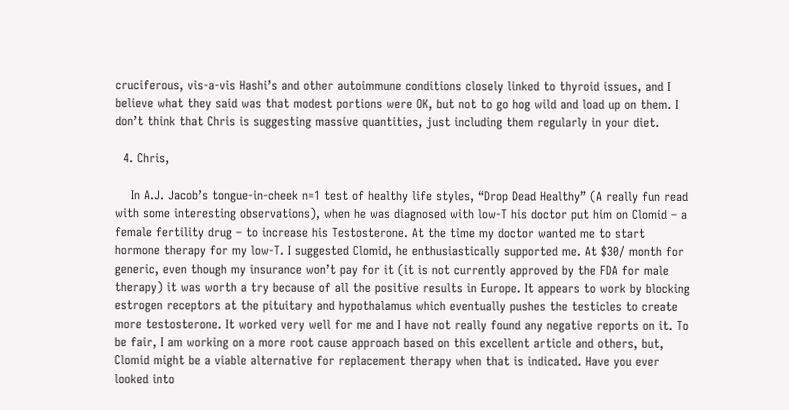cruciferous, vis-a-vis Hashi’s and other autoimmune conditions closely linked to thyroid issues, and I believe what they said was that modest portions were OK, but not to go hog wild and load up on them. I don’t think that Chris is suggesting massive quantities, just including them regularly in your diet.

  4. Chris,

    In A.J. Jacob’s tongue-in-cheek n=1 test of healthy life styles, “Drop Dead Healthy” (A really fun read with some interesting observations), when he was diagnosed with low-T his doctor put him on Clomid – a female fertility drug – to increase his Testosterone. At the time my doctor wanted me to start hormone therapy for my low-T. I suggested Clomid, he enthusiastically supported me. At $30/ month for generic, even though my insurance won’t pay for it (it is not currently approved by the FDA for male therapy) it was worth a try because of all the positive results in Europe. It appears to work by blocking estrogen receptors at the pituitary and hypothalamus which eventually pushes the testicles to create more testosterone. It worked very well for me and I have not really found any negative reports on it. To be fair, I am working on a more root cause approach based on this excellent article and others, but, Clomid might be a viable alternative for replacement therapy when that is indicated. Have you ever looked into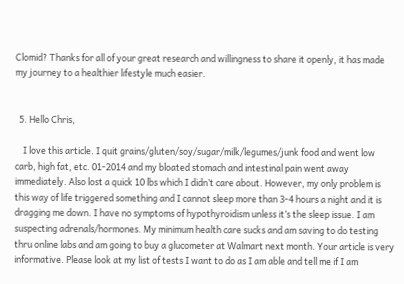Clomid? Thanks for all of your great research and willingness to share it openly, it has made my journey to a healthier lifestyle much easier.


  5. Hello Chris,

    I love this article. I quit grains/gluten/soy/sugar/milk/legumes/junk food and went low carb, high fat, etc. 01-2014 and my bloated stomach and intestinal pain went away immediately. Also lost a quick 10 lbs which I didn’t care about. However, my only problem is this way of life triggered something and I cannot sleep more than 3-4 hours a night and it is dragging me down. I have no symptoms of hypothyroidism unless it’s the sleep issue. I am suspecting adrenals/hormones. My minimum health care sucks and am saving to do testing thru online labs and am going to buy a glucometer at Walmart next month. Your article is very informative. Please look at my list of tests I want to do as I am able and tell me if I am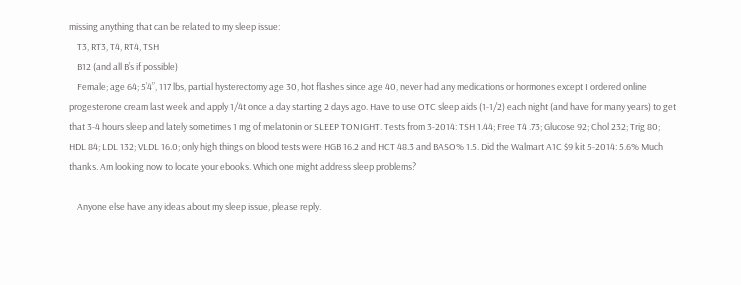missing anything that can be related to my sleep issue:
    T3, RT3, T4, RT4, TSH
    B12 (and all B’s if possible)
    Female; age 64; 5’4”, 117 lbs, partial hysterectomy age 30, hot flashes since age 40, never had any medications or hormones except I ordered online progesterone cream last week and apply 1/4t once a day starting 2 days ago. Have to use OTC sleep aids (1-1/2) each night (and have for many years) to get that 3-4 hours sleep and lately sometimes 1 mg of melatonin or SLEEP TONIGHT. Tests from 3-2014: TSH 1.44; Free T4 .73; Glucose 92; Chol 232; Trig 80; HDL 84; LDL 132; VLDL 16.0; only high things on blood tests were HGB 16.2 and HCT 48.3 and BASO% 1.5. Did the Walmart A1C $9 kit 5-2014: 5.6% Much thanks. Am looking now to locate your ebooks. Which one might address sleep problems?

    Anyone else have any ideas about my sleep issue, please reply.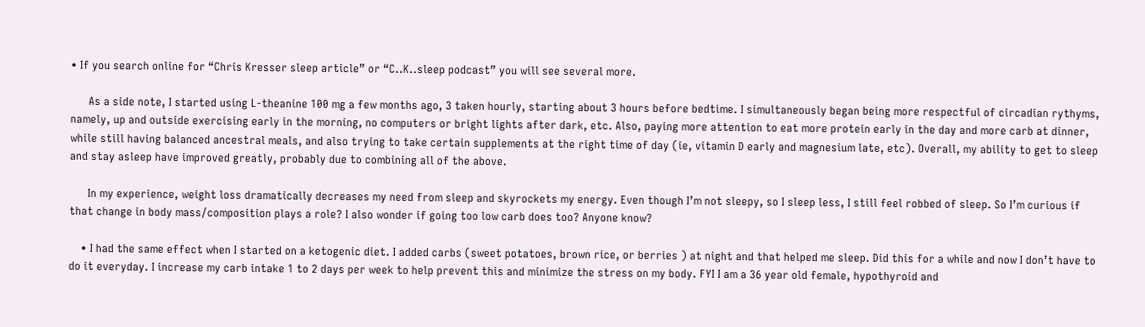• If you search online for “Chris Kresser sleep article” or “C..K..sleep podcast” you will see several more.

      As a side note, I started using L-theanine 100 mg a few months ago, 3 taken hourly, starting about 3 hours before bedtime. I simultaneously began being more respectful of circadian rythyms, namely, up and outside exercising early in the morning, no computers or bright lights after dark, etc. Also, paying more attention to eat more protein early in the day and more carb at dinner, while still having balanced ancestral meals, and also trying to take certain supplements at the right time of day (ie, vitamin D early and magnesium late, etc). Overall, my ability to get to sleep and stay asleep have improved greatly, probably due to combining all of the above.

      In my experience, weight loss dramatically decreases my need from sleep and skyrockets my energy. Even though I’m not sleepy, so I sleep less, I still feel robbed of sleep. So I’m curious if that change in body mass/composition plays a role? I also wonder if going too low carb does too? Anyone know?

    • I had the same effect when I started on a ketogenic diet. I added carbs (sweet potatoes, brown rice, or berries ) at night and that helped me sleep. Did this for a while and now I don’t have to do it everyday. I increase my carb intake 1 to 2 days per week to help prevent this and minimize the stress on my body. FYI I am a 36 year old female, hypothyroid and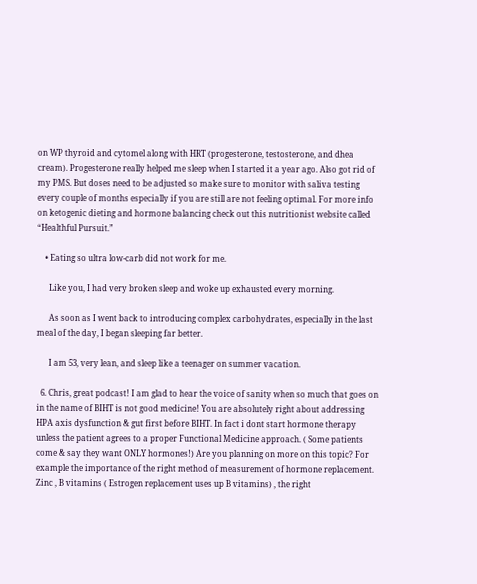on WP thyroid and cytomel along with HRT (progesterone, testosterone, and dhea cream). Progesterone really helped me sleep when I started it a year ago. Also got rid of my PMS. But doses need to be adjusted so make sure to monitor with saliva testing every couple of months especially if you are still are not feeling optimal. For more info on ketogenic dieting and hormone balancing check out this nutritionist website called “Healthful Pursuit.”

    • Eating so ultra low-carb did not work for me.

      Like you, I had very broken sleep and woke up exhausted every morning.

      As soon as I went back to introducing complex carbohydrates, especially in the last meal of the day, I began sleeping far better.

      I am 53, very lean, and sleep like a teenager on summer vacation.

  6. Chris, great podcast! I am glad to hear the voice of sanity when so much that goes on in the name of BIHT is not good medicine! You are absolutely right about addressing HPA axis dysfunction & gut first before BIHT. In fact i dont start hormone therapy unless the patient agrees to a proper Functional Medicine approach. ( Some patients come & say they want ONLY hormones!) Are you planning on more on this topic? For example the importance of the right method of measurement of hormone replacement. Zinc , B vitamins ( Estrogen replacement uses up B vitamins) , the right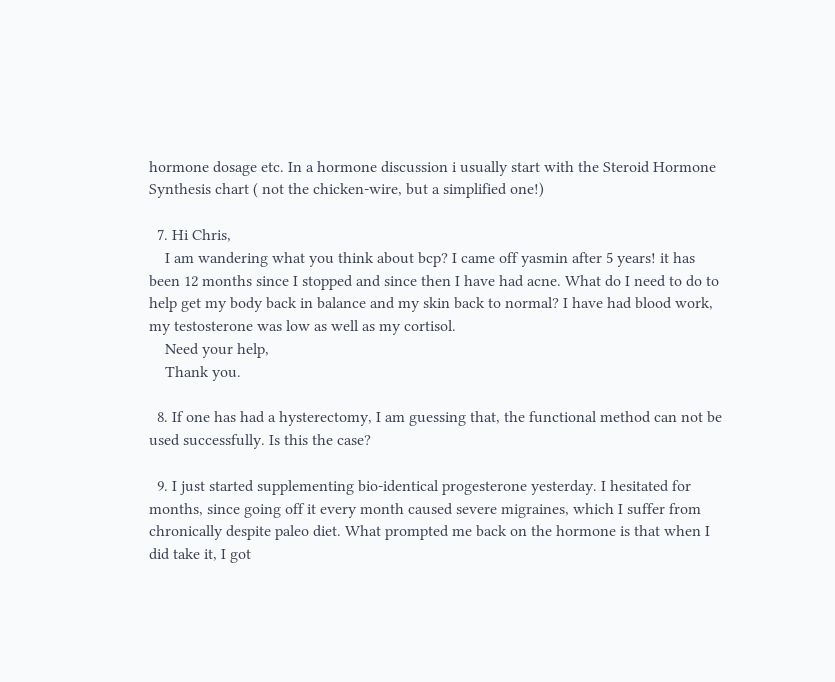hormone dosage etc. In a hormone discussion i usually start with the Steroid Hormone Synthesis chart ( not the chicken-wire, but a simplified one!)

  7. Hi Chris,
    I am wandering what you think about bcp? I came off yasmin after 5 years! it has been 12 months since I stopped and since then I have had acne. What do I need to do to help get my body back in balance and my skin back to normal? I have had blood work, my testosterone was low as well as my cortisol.
    Need your help,
    Thank you.

  8. If one has had a hysterectomy, I am guessing that, the functional method can not be used successfully. Is this the case?

  9. I just started supplementing bio-identical progesterone yesterday. I hesitated for months, since going off it every month caused severe migraines, which I suffer from chronically despite paleo diet. What prompted me back on the hormone is that when I did take it, I got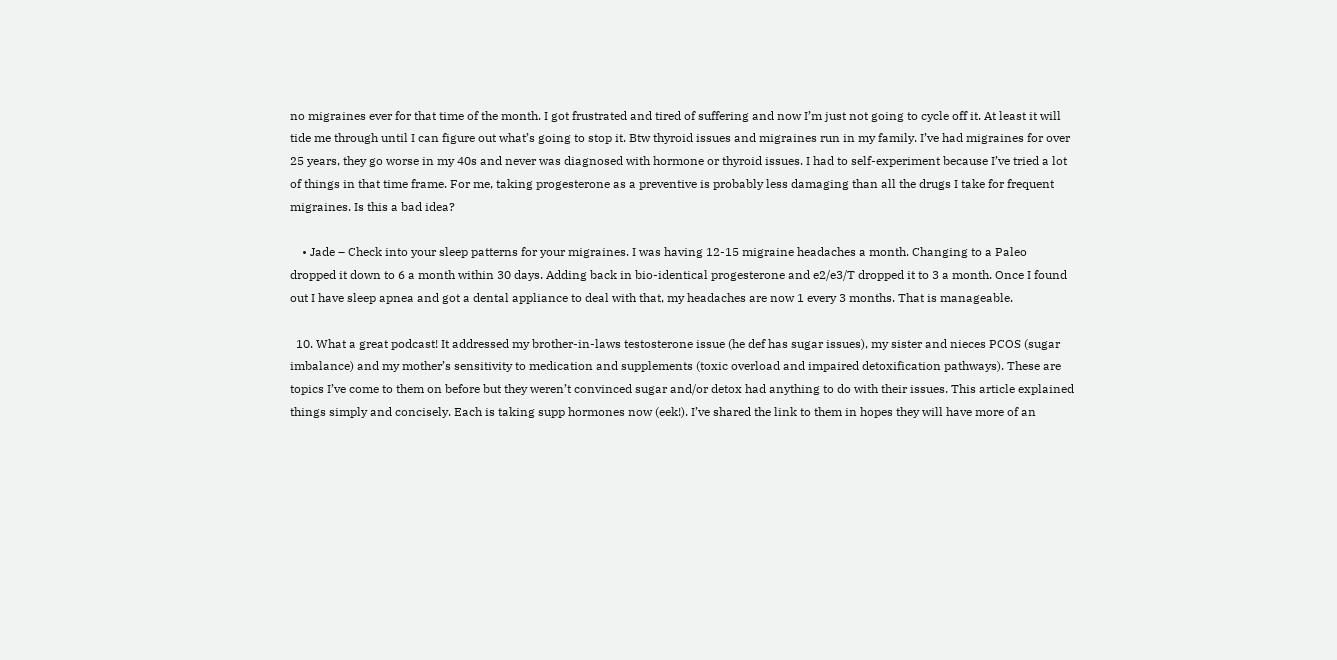no migraines ever for that time of the month. I got frustrated and tired of suffering and now I’m just not going to cycle off it. At least it will tide me through until I can figure out what’s going to stop it. Btw thyroid issues and migraines run in my family. I’ve had migraines for over 25 years, they go worse in my 40s and never was diagnosed with hormone or thyroid issues. I had to self-experiment because I’ve tried a lot of things in that time frame. For me, taking progesterone as a preventive is probably less damaging than all the drugs I take for frequent migraines. Is this a bad idea?

    • Jade – Check into your sleep patterns for your migraines. I was having 12-15 migraine headaches a month. Changing to a Paleo dropped it down to 6 a month within 30 days. Adding back in bio-identical progesterone and e2/e3/T dropped it to 3 a month. Once I found out I have sleep apnea and got a dental appliance to deal with that, my headaches are now 1 every 3 months. That is manageable.

  10. What a great podcast! It addressed my brother-in-laws testosterone issue (he def has sugar issues), my sister and nieces PCOS (sugar imbalance) and my mother’s sensitivity to medication and supplements (toxic overload and impaired detoxification pathways). These are topics I’ve come to them on before but they weren’t convinced sugar and/or detox had anything to do with their issues. This article explained things simply and concisely. Each is taking supp hormones now (eek!). I’ve shared the link to them in hopes they will have more of an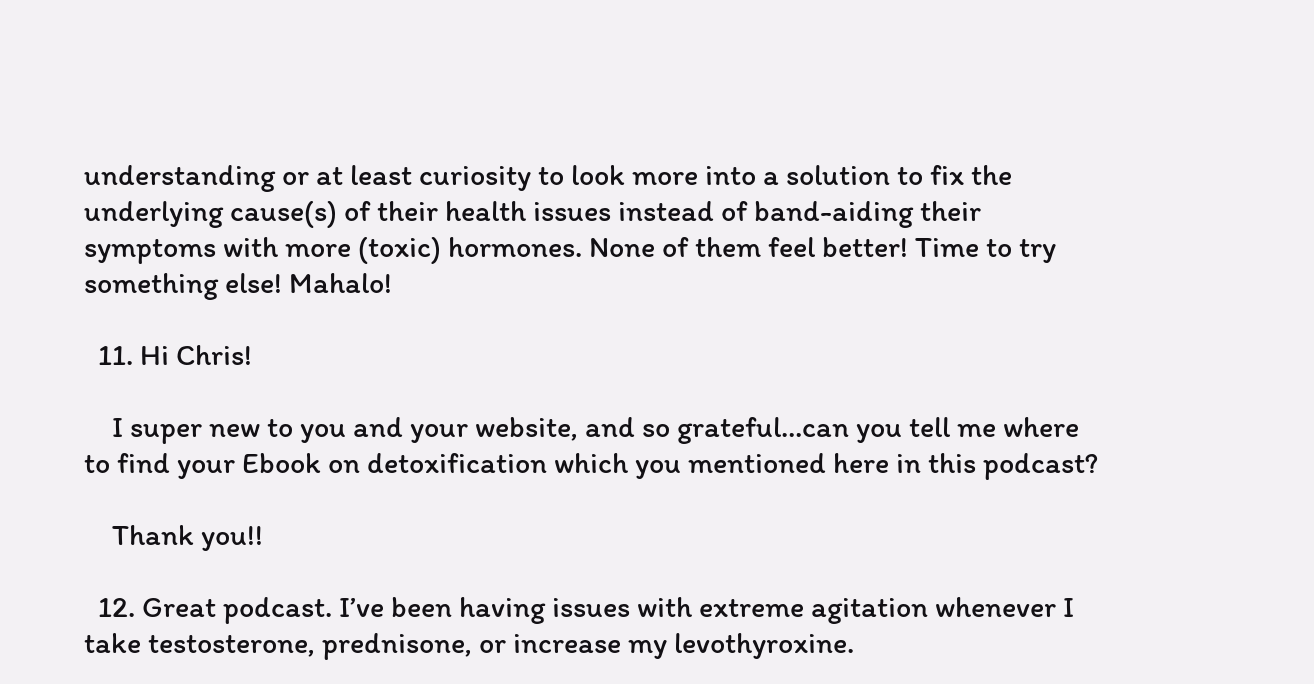understanding or at least curiosity to look more into a solution to fix the underlying cause(s) of their health issues instead of band-aiding their symptoms with more (toxic) hormones. None of them feel better! Time to try something else! Mahalo!

  11. Hi Chris!

    I super new to you and your website, and so grateful…can you tell me where to find your Ebook on detoxification which you mentioned here in this podcast?

    Thank you!!

  12. Great podcast. I’ve been having issues with extreme agitation whenever I take testosterone, prednisone, or increase my levothyroxine.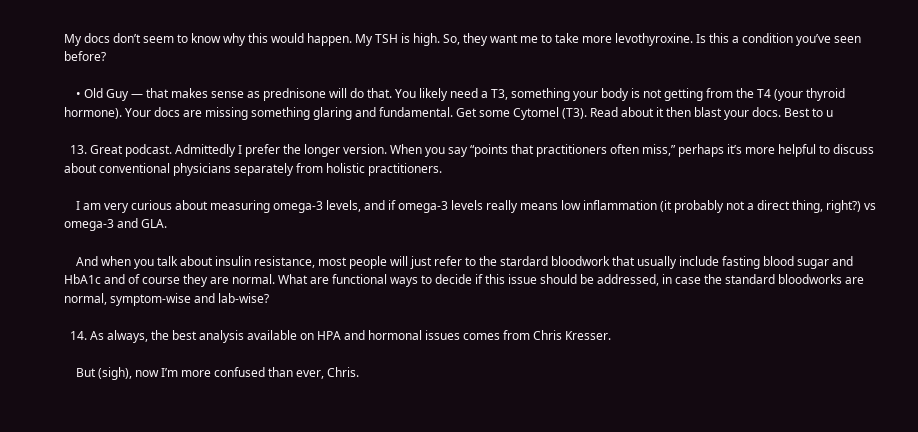My docs don’t seem to know why this would happen. My TSH is high. So, they want me to take more levothyroxine. Is this a condition you’ve seen before?

    • Old Guy — that makes sense as prednisone will do that. You likely need a T3, something your body is not getting from the T4 (your thyroid hormone). Your docs are missing something glaring and fundamental. Get some Cytomel (T3). Read about it then blast your docs. Best to u

  13. Great podcast. Admittedly I prefer the longer version. When you say “points that practitioners often miss,” perhaps it’s more helpful to discuss about conventional physicians separately from holistic practitioners.

    I am very curious about measuring omega-3 levels, and if omega-3 levels really means low inflammation (it probably not a direct thing, right?) vs omega-3 and GLA.

    And when you talk about insulin resistance, most people will just refer to the stardard bloodwork that usually include fasting blood sugar and HbA1c and of course they are normal. What are functional ways to decide if this issue should be addressed, in case the standard bloodworks are normal, symptom-wise and lab-wise?

  14. As always, the best analysis available on HPA and hormonal issues comes from Chris Kresser.

    But (sigh), now I’m more confused than ever, Chris.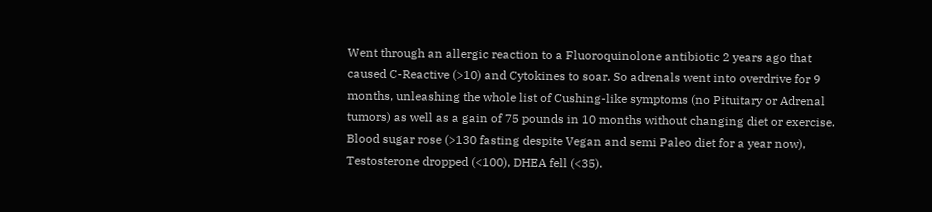Went through an allergic reaction to a Fluoroquinolone antibiotic 2 years ago that caused C-Reactive (>10) and Cytokines to soar. So adrenals went into overdrive for 9 months, unleashing the whole list of Cushing-like symptoms (no Pituitary or Adrenal tumors) as well as a gain of 75 pounds in 10 months without changing diet or exercise. Blood sugar rose (>130 fasting despite Vegan and semi Paleo diet for a year now), Testosterone dropped (<100), DHEA fell (<35).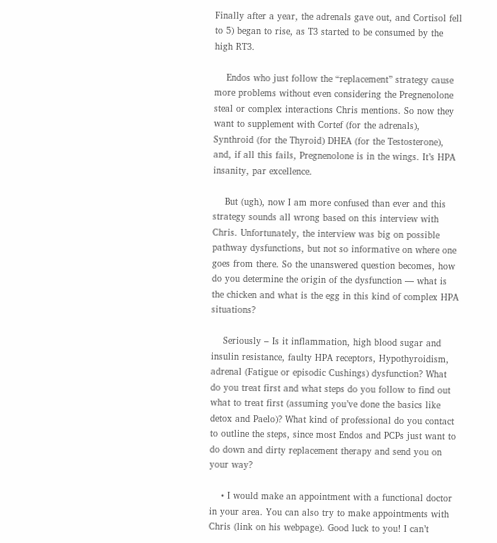Finally after a year, the adrenals gave out, and Cortisol fell to 5) began to rise, as T3 started to be consumed by the high RT3.

    Endos who just follow the “replacement” strategy cause more problems without even considering the Pregnenolone steal or complex interactions Chris mentions. So now they want to supplement with Cortef (for the adrenals), Synthroid (for the Thyroid) DHEA (for the Testosterone), and, if all this fails, Pregnenolone is in the wings. It’s HPA insanity, par excellence.

    But (ugh), now I am more confused than ever and this strategy sounds all wrong based on this interview with Chris. Unfortunately, the interview was big on possible pathway dysfunctions, but not so informative on where one goes from there. So the unanswered question becomes, how do you determine the origin of the dysfunction — what is the chicken and what is the egg in this kind of complex HPA situations?

    Seriously – Is it inflammation, high blood sugar and insulin resistance, faulty HPA receptors, Hypothyroidism, adrenal (Fatigue or episodic Cushings) dysfunction? What do you treat first and what steps do you follow to find out what to treat first (assuming you’ve done the basics like detox and Paelo)? What kind of professional do you contact to outline the steps, since most Endos and PCPs just want to do down and dirty replacement therapy and send you on your way?

    • I would make an appointment with a functional doctor in your area. You can also try to make appointments with Chris (link on his webpage). Good luck to you! I can’t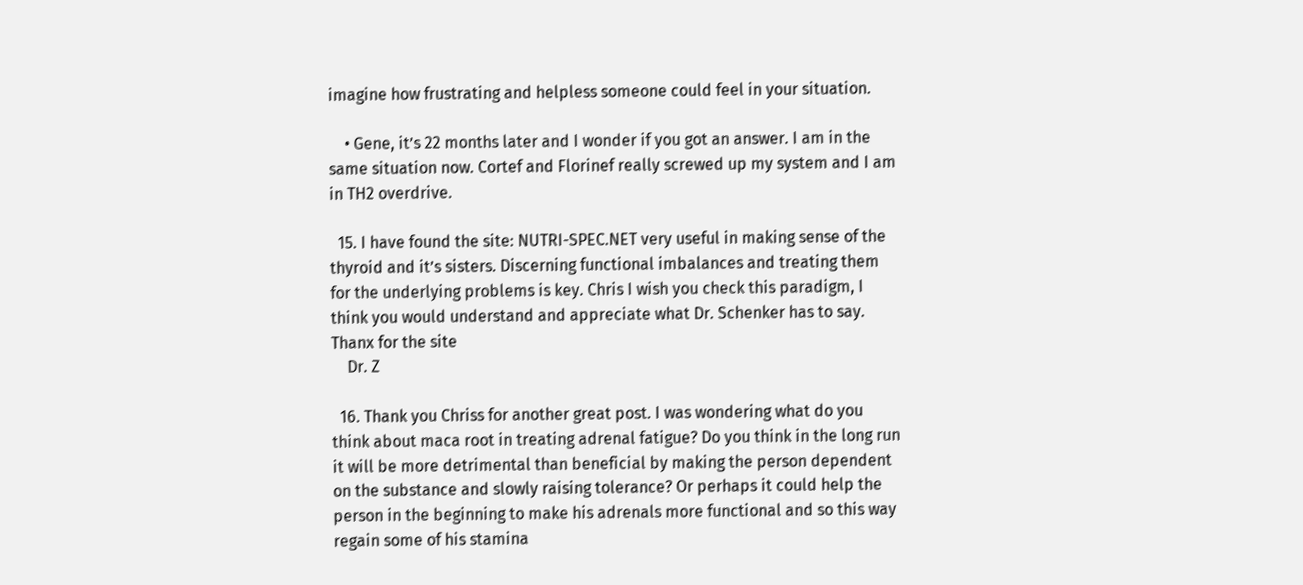imagine how frustrating and helpless someone could feel in your situation.

    • Gene, it’s 22 months later and I wonder if you got an answer. I am in the same situation now. Cortef and Florinef really screwed up my system and I am in TH2 overdrive.

  15. I have found the site: NUTRI-SPEC.NET very useful in making sense of the thyroid and it’s sisters. Discerning functional imbalances and treating them for the underlying problems is key. Chris I wish you check this paradigm, I think you would understand and appreciate what Dr. Schenker has to say. Thanx for the site
    Dr. Z

  16. Thank you Chriss for another great post. I was wondering what do you think about maca root in treating adrenal fatigue? Do you think in the long run it will be more detrimental than beneficial by making the person dependent on the substance and slowly raising tolerance? Or perhaps it could help the person in the beginning to make his adrenals more functional and so this way regain some of his stamina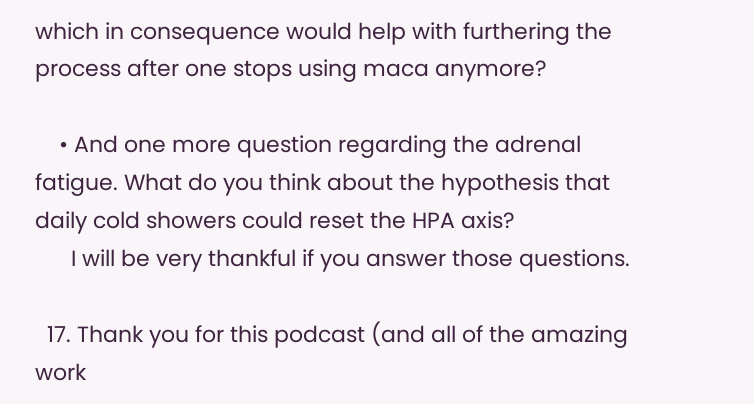which in consequence would help with furthering the process after one stops using maca anymore?

    • And one more question regarding the adrenal fatigue. What do you think about the hypothesis that daily cold showers could reset the HPA axis?
      I will be very thankful if you answer those questions.

  17. Thank you for this podcast (and all of the amazing work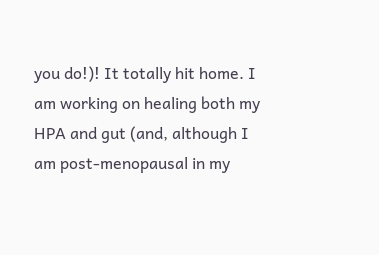you do!)! It totally hit home. I am working on healing both my HPA and gut (and, although I am post-menopausal in my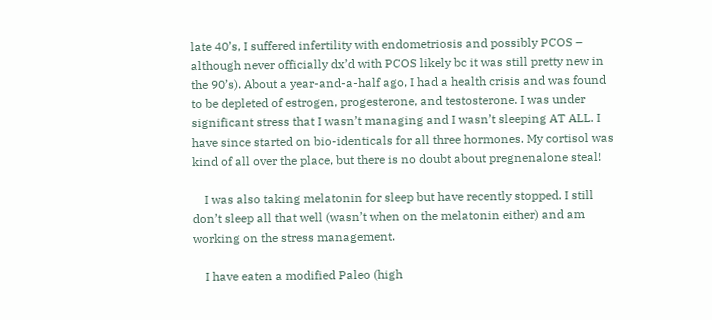late 40’s, I suffered infertility with endometriosis and possibly PCOS – although never officially dx’d with PCOS likely bc it was still pretty new in the 90’s). About a year-and-a-half ago, I had a health crisis and was found to be depleted of estrogen, progesterone, and testosterone. I was under significant stress that I wasn’t managing and I wasn’t sleeping AT ALL. I have since started on bio-identicals for all three hormones. My cortisol was kind of all over the place, but there is no doubt about pregnenalone steal!

    I was also taking melatonin for sleep but have recently stopped. I still don’t sleep all that well (wasn’t when on the melatonin either) and am working on the stress management.

    I have eaten a modified Paleo (high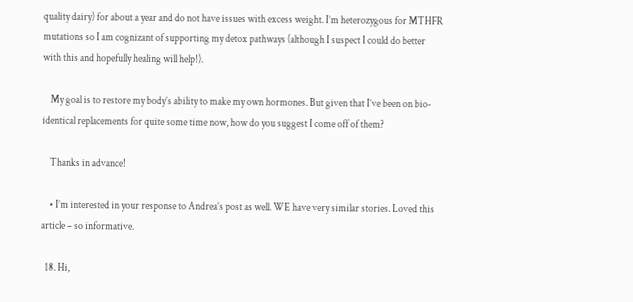quality dairy) for about a year and do not have issues with excess weight. I’m heterozygous for MTHFR mutations so I am cognizant of supporting my detox pathways (although I suspect I could do better with this and hopefully healing will help!).

    My goal is to restore my body’s ability to make my own hormones. But given that I’ve been on bio-identical replacements for quite some time now, how do you suggest I come off of them?

    Thanks in advance!

    • I’m interested in your response to Andrea’s post as well. WE have very similar stories. Loved this article – so informative.

  18. Hi,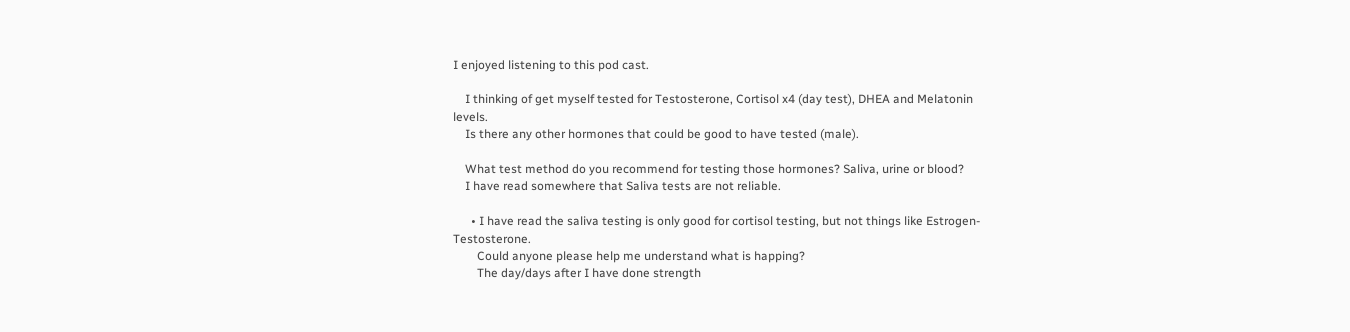I enjoyed listening to this pod cast.

    I thinking of get myself tested for Testosterone, Cortisol x4 (day test), DHEA and Melatonin levels.
    Is there any other hormones that could be good to have tested (male).

    What test method do you recommend for testing those hormones? Saliva, urine or blood?
    I have read somewhere that Saliva tests are not reliable.

      • I have read the saliva testing is only good for cortisol testing, but not things like Estrogen-Testosterone.
        Could anyone please help me understand what is happing?
        The day/days after I have done strength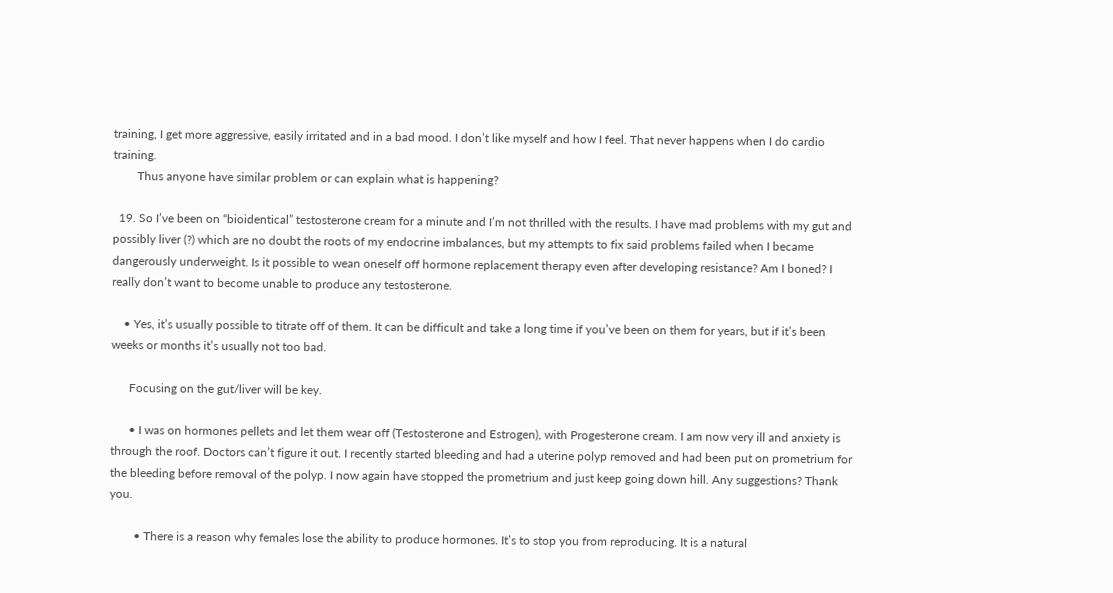training, I get more aggressive, easily irritated and in a bad mood. I don’t like myself and how I feel. That never happens when I do cardio training.
        Thus anyone have similar problem or can explain what is happening?

  19. So I’ve been on “bioidentical” testosterone cream for a minute and I’m not thrilled with the results. I have mad problems with my gut and possibly liver (?) which are no doubt the roots of my endocrine imbalances, but my attempts to fix said problems failed when I became dangerously underweight. Is it possible to wean oneself off hormone replacement therapy even after developing resistance? Am I boned? I really don’t want to become unable to produce any testosterone.

    • Yes, it’s usually possible to titrate off of them. It can be difficult and take a long time if you’ve been on them for years, but if it’s been weeks or months it’s usually not too bad.

      Focusing on the gut/liver will be key.

      • I was on hormones pellets and let them wear off (Testosterone and Estrogen), with Progesterone cream. I am now very ill and anxiety is through the roof. Doctors can’t figure it out. I recently started bleeding and had a uterine polyp removed and had been put on prometrium for the bleeding before removal of the polyp. I now again have stopped the prometrium and just keep going down hill. Any suggestions? Thank you.

        • There is a reason why females lose the ability to produce hormones. It’s to stop you from reproducing. It is a natural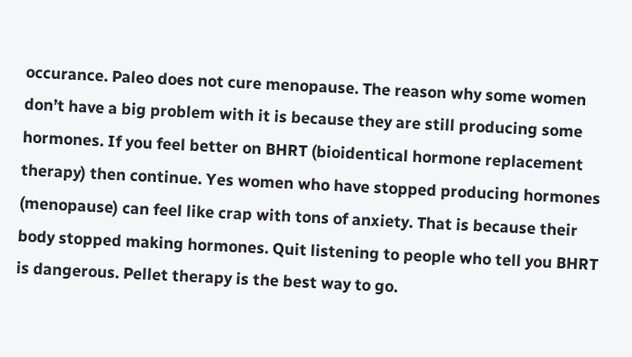occurance. Paleo does not cure menopause. The reason why some women don’t have a big problem with it is because they are still producing some hormones. If you feel better on BHRT (bioidentical hormone replacement therapy) then continue. Yes women who have stopped producing hormones (menopause) can feel like crap with tons of anxiety. That is because their body stopped making hormones. Quit listening to people who tell you BHRT is dangerous. Pellet therapy is the best way to go.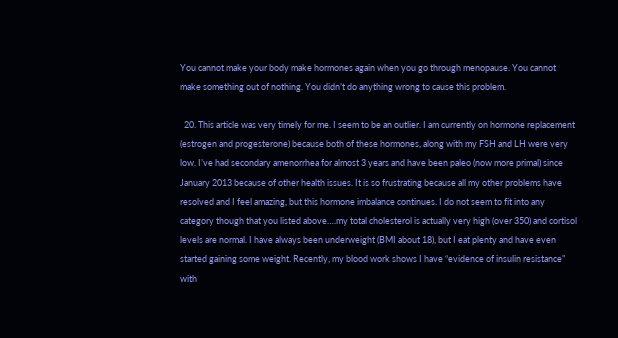You cannot make your body make hormones again when you go through menopause. You cannot make something out of nothing. You didn’t do anything wrong to cause this problem.

  20. This article was very timely for me. I seem to be an outlier. I am currently on hormone replacement (estrogen and progesterone) because both of these hormones, along with my FSH and LH were very low. I’ve had secondary amenorrhea for almost 3 years and have been paleo (now more primal) since January 2013 because of other health issues. It is so frustrating because all my other problems have resolved and I feel amazing, but this hormone imbalance continues. I do not seem to fit into any category though that you listed above….my total cholesterol is actually very high (over 350) and cortisol levels are normal. I have always been underweight (BMI about 18), but I eat plenty and have even started gaining some weight. Recently, my blood work shows I have “evidence of insulin resistance” with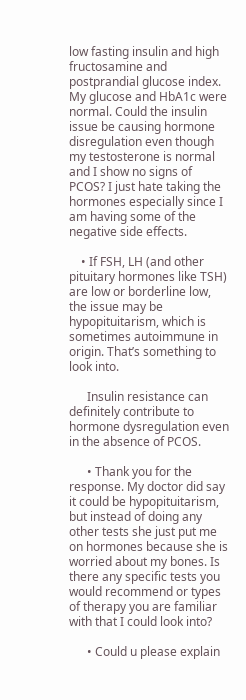low fasting insulin and high fructosamine and postprandial glucose index. My glucose and HbA1c were normal. Could the insulin issue be causing hormone disregulation even though my testosterone is normal and I show no signs of PCOS? I just hate taking the hormones especially since I am having some of the negative side effects.

    • If FSH, LH (and other pituitary hormones like TSH) are low or borderline low, the issue may be hypopituitarism, which is sometimes autoimmune in origin. That’s something to look into.

      Insulin resistance can definitely contribute to hormone dysregulation even in the absence of PCOS.

      • Thank you for the response. My doctor did say it could be hypopituitarism, but instead of doing any other tests she just put me on hormones because she is worried about my bones. Is there any specific tests you would recommend or types of therapy you are familiar with that I could look into?

      • Could u please explain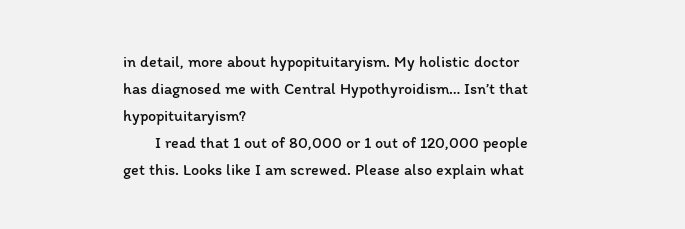in detail, more about hypopituitaryism. My holistic doctor has diagnosed me with Central Hypothyroidism… Isn’t that hypopituitaryism?
        I read that 1 out of 80,000 or 1 out of 120,000 people get this. Looks like I am screwed. Please also explain what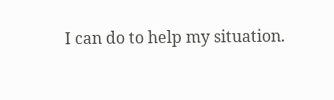I can do to help my situation.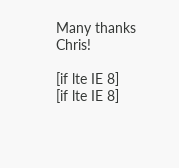Many thanks Chris!

[if lte IE 8]
[if lte IE 8]